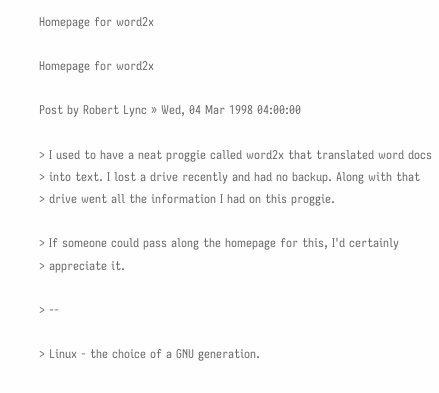Homepage for word2x

Homepage for word2x

Post by Robert Lync » Wed, 04 Mar 1998 04:00:00

> I used to have a neat proggie called word2x that translated word docs
> into text. I lost a drive recently and had no backup. Along with that
> drive went all the information I had on this proggie.

> If someone could pass along the homepage for this, I'd certainly
> appreciate it.

> --

> Linux - the choice of a GNU generation.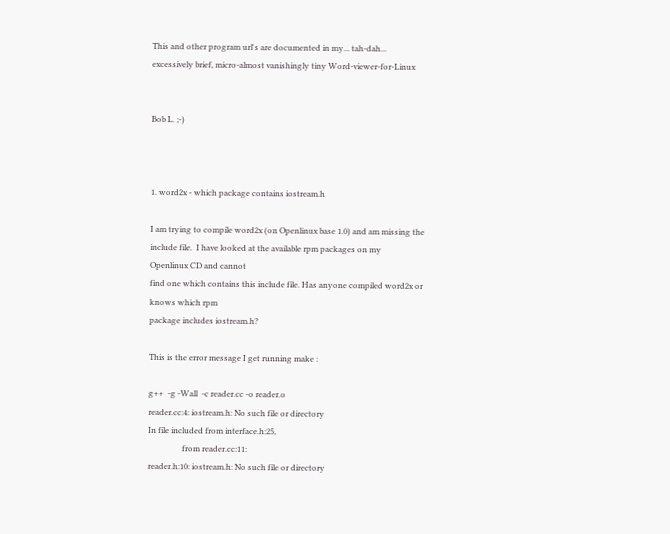This and other program url's are documented in my... tah-dah...
excessively brief, micro-almost vanishingly tiny Word-viewer-for-Linux


Bob L. ;-)



1. word2x - which package contains iostream.h

I am trying to compile word2x (on Openlinux base 1.0) and am missing the
include file.  I have looked at the available rpm packages on my
Openlinux CD and cannot
find one which contains this include file. Has anyone compiled word2x or
knows which rpm
package includes iostream.h?

This is the error message I get running make :

g++  -g -Wall  -c reader.cc -o reader.o
reader.cc:4: iostream.h: No such file or directory
In file included from interface.h:25,
                 from reader.cc:11:
reader.h:10: iostream.h: No such file or directory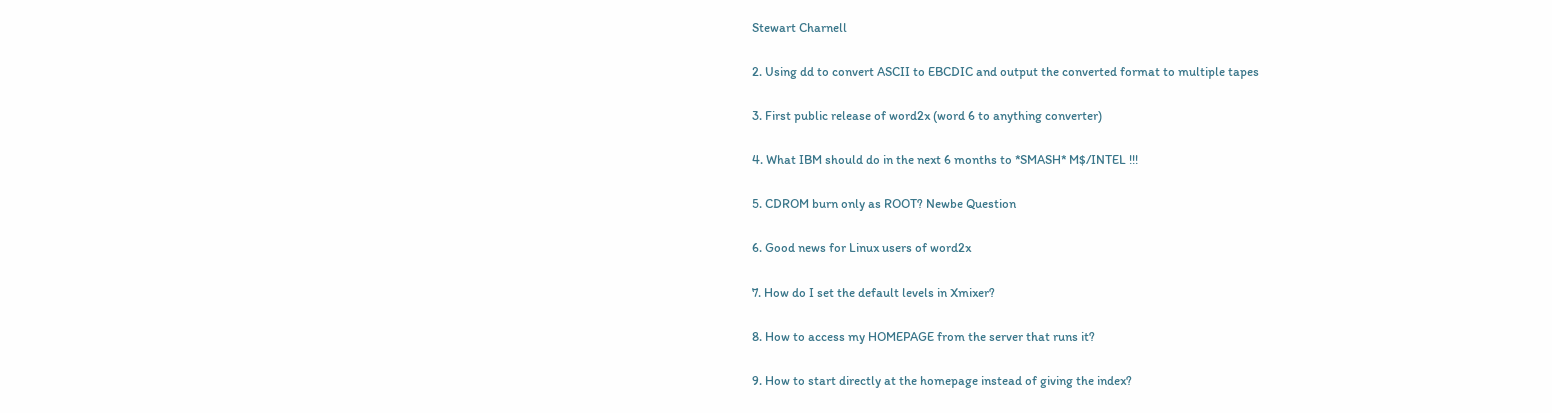Stewart Charnell

2. Using dd to convert ASCII to EBCDIC and output the converted format to multiple tapes

3. First public release of word2x (word 6 to anything converter)

4. What IBM should do in the next 6 months to *SMASH* M$/INTEL !!!

5. CDROM burn only as ROOT? Newbe Question

6. Good news for Linux users of word2x

7. How do I set the default levels in Xmixer?

8. How to access my HOMEPAGE from the server that runs it?

9. How to start directly at the homepage instead of giving the index?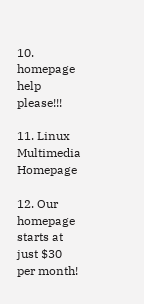10. homepage help please!!!

11. Linux Multimedia Homepage

12. Our homepage starts at just $30 per month!